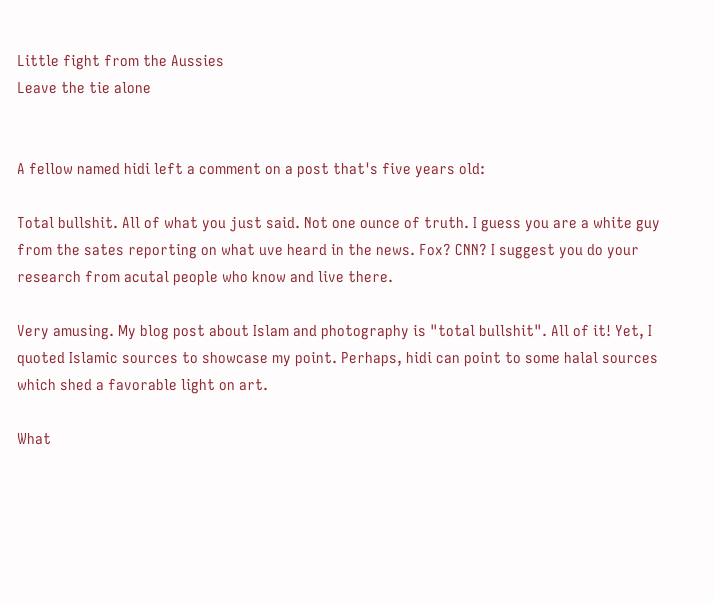Little fight from the Aussies
Leave the tie alone


A fellow named hidi left a comment on a post that's five years old:

Total bullshit. All of what you just said. Not one ounce of truth. I guess you are a white guy from the sates reporting on what uve heard in the news. Fox? CNN? I suggest you do your research from acutal people who know and live there.

Very amusing. My blog post about Islam and photography is "total bullshit". All of it! Yet, I quoted Islamic sources to showcase my point. Perhaps, hidi can point to some halal sources which shed a favorable light on art.

What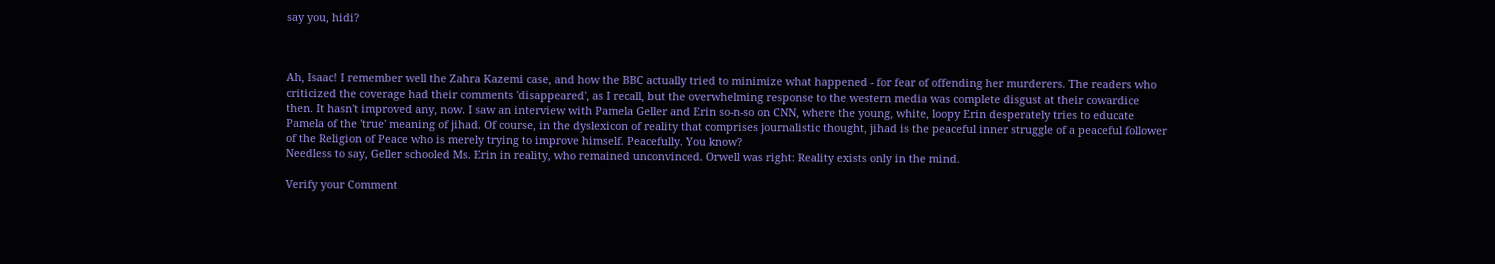say you, hidi?



Ah, Isaac! I remember well the Zahra Kazemi case, and how the BBC actually tried to minimize what happened - for fear of offending her murderers. The readers who criticized the coverage had their comments 'disappeared', as I recall, but the overwhelming response to the western media was complete disgust at their cowardice then. It hasn't improved any, now. I saw an interview with Pamela Geller and Erin so-n-so on CNN, where the young, white, loopy Erin desperately tries to educate Pamela of the 'true' meaning of jihad. Of course, in the dyslexicon of reality that comprises journalistic thought, jihad is the peaceful inner struggle of a peaceful follower of the Religion of Peace who is merely trying to improve himself. Peacefully. You know?
Needless to say, Geller schooled Ms. Erin in reality, who remained unconvinced. Orwell was right: Reality exists only in the mind.

Verify your Comment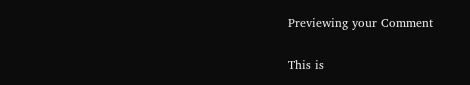Previewing your Comment

This is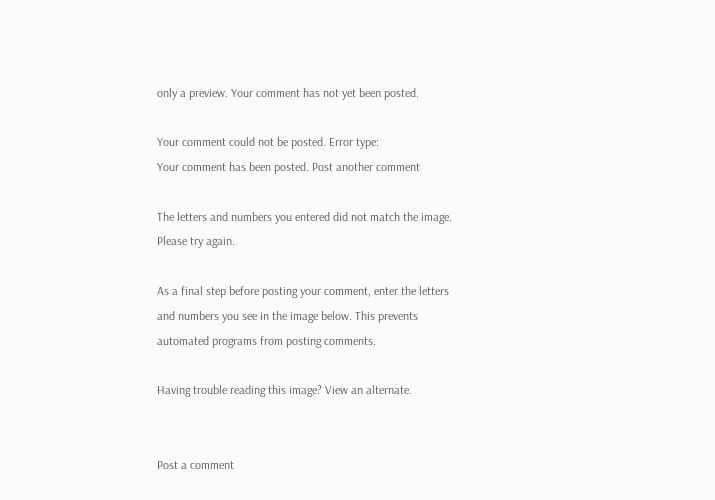only a preview. Your comment has not yet been posted.

Your comment could not be posted. Error type:
Your comment has been posted. Post another comment

The letters and numbers you entered did not match the image. Please try again.

As a final step before posting your comment, enter the letters and numbers you see in the image below. This prevents automated programs from posting comments.

Having trouble reading this image? View an alternate.


Post a comment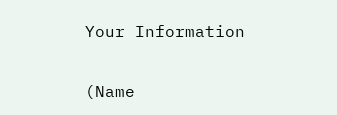Your Information

(Name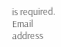is required. Email address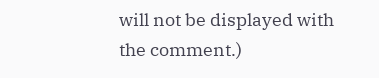will not be displayed with the comment.)